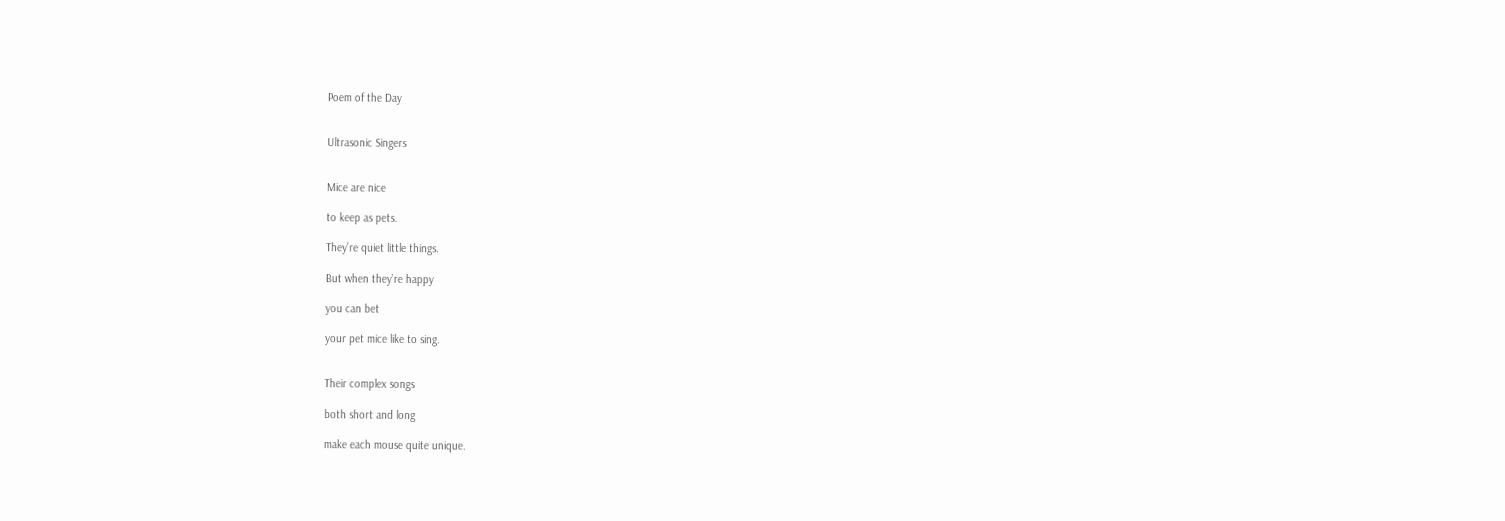Poem of the Day


Ultrasonic Singers


Mice are nice

to keep as pets.

They’re quiet little things.

But when they’re happy

you can bet

your pet mice like to sing.


Their complex songs

both short and long

make each mouse quite unique.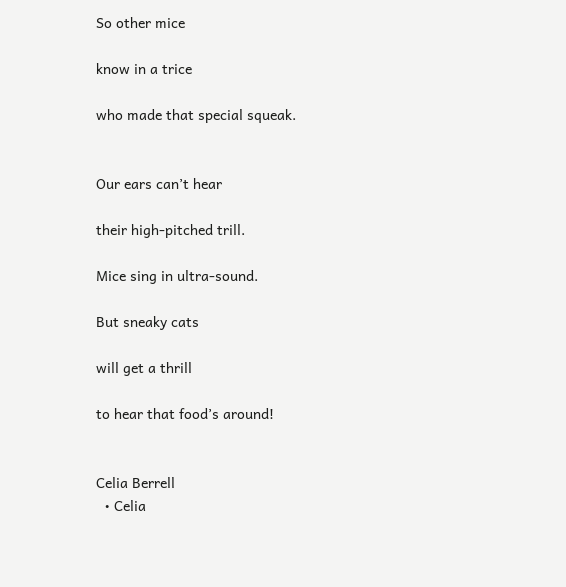So other mice

know in a trice

who made that special squeak.


Our ears can’t hear

their high-pitched trill.

Mice sing in ultra-sound.

But sneaky cats

will get a thrill

to hear that food’s around!


Celia Berrell
  • Celia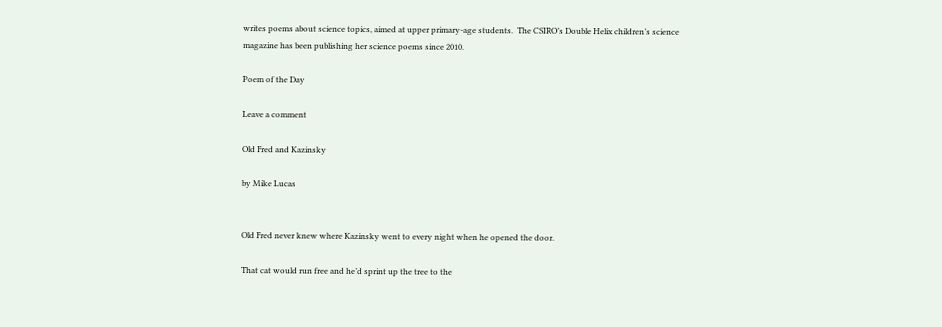writes poems about science topics, aimed at upper primary-age students.  The CSIRO’s Double Helix children’s science magazine has been publishing her science poems since 2010.

Poem of the Day

Leave a comment

Old Fred and Kazinsky

by Mike Lucas


Old Fred never knew where Kazinsky went to every night when he opened the door.

That cat would run free and he’d sprint up the tree to the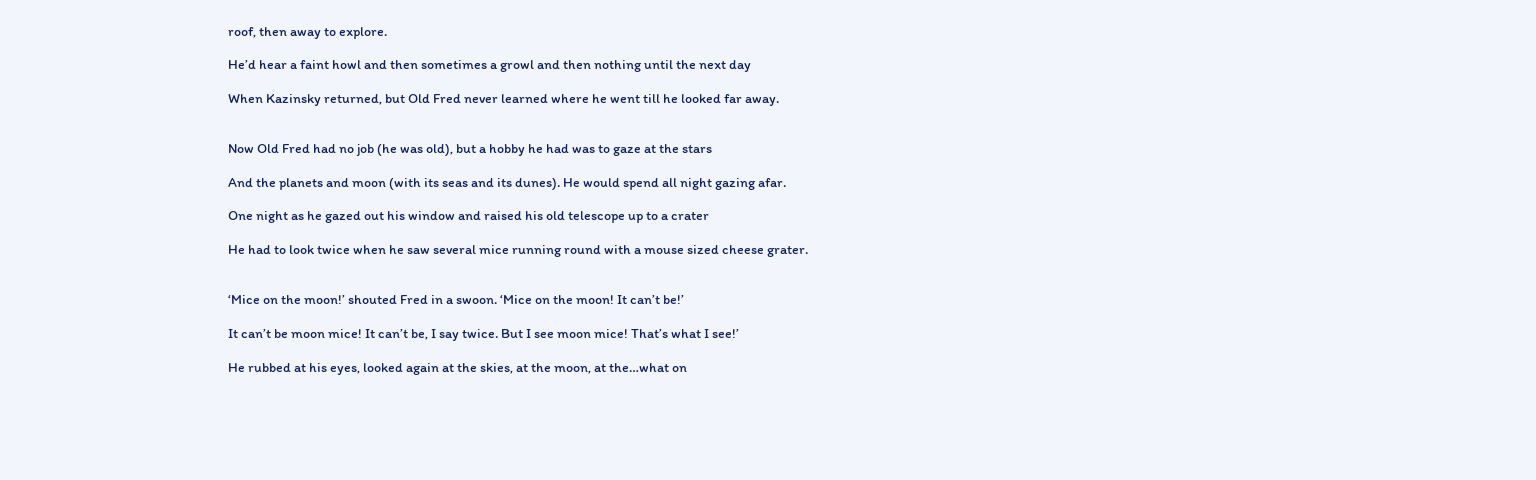roof, then away to explore.

He’d hear a faint howl and then sometimes a growl and then nothing until the next day

When Kazinsky returned, but Old Fred never learned where he went till he looked far away.


Now Old Fred had no job (he was old), but a hobby he had was to gaze at the stars

And the planets and moon (with its seas and its dunes). He would spend all night gazing afar.

One night as he gazed out his window and raised his old telescope up to a crater

He had to look twice when he saw several mice running round with a mouse sized cheese grater.


‘Mice on the moon!’ shouted Fred in a swoon. ‘Mice on the moon! It can’t be!’

It can’t be moon mice! It can’t be, I say twice. But I see moon mice! That’s what I see!’

He rubbed at his eyes, looked again at the skies, at the moon, at the…what on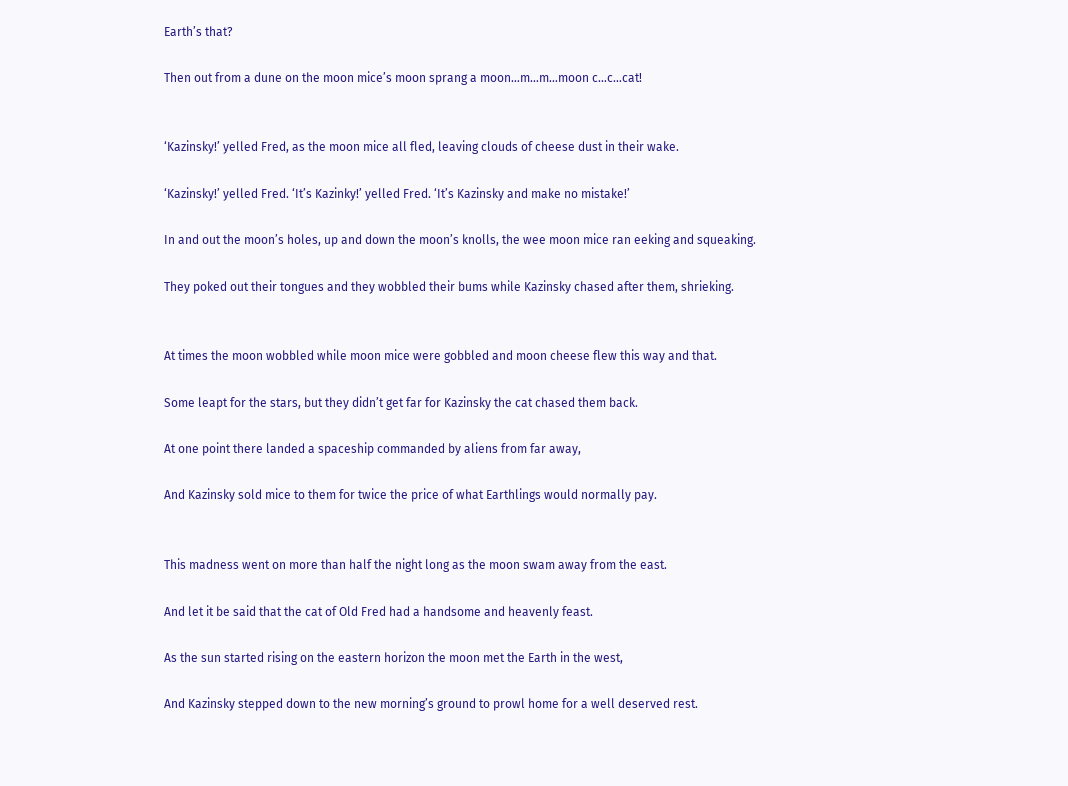Earth’s that?

Then out from a dune on the moon mice’s moon sprang a moon…m…m…moon c…c…cat!


‘Kazinsky!’ yelled Fred, as the moon mice all fled, leaving clouds of cheese dust in their wake.

‘Kazinsky!’ yelled Fred. ‘It’s Kazinky!’ yelled Fred. ‘It’s Kazinsky and make no mistake!’

In and out the moon’s holes, up and down the moon’s knolls, the wee moon mice ran eeking and squeaking.

They poked out their tongues and they wobbled their bums while Kazinsky chased after them, shrieking.


At times the moon wobbled while moon mice were gobbled and moon cheese flew this way and that.

Some leapt for the stars, but they didn’t get far for Kazinsky the cat chased them back.

At one point there landed a spaceship commanded by aliens from far away,

And Kazinsky sold mice to them for twice the price of what Earthlings would normally pay.


This madness went on more than half the night long as the moon swam away from the east.

And let it be said that the cat of Old Fred had a handsome and heavenly feast.

As the sun started rising on the eastern horizon the moon met the Earth in the west,

And Kazinsky stepped down to the new morning’s ground to prowl home for a well deserved rest.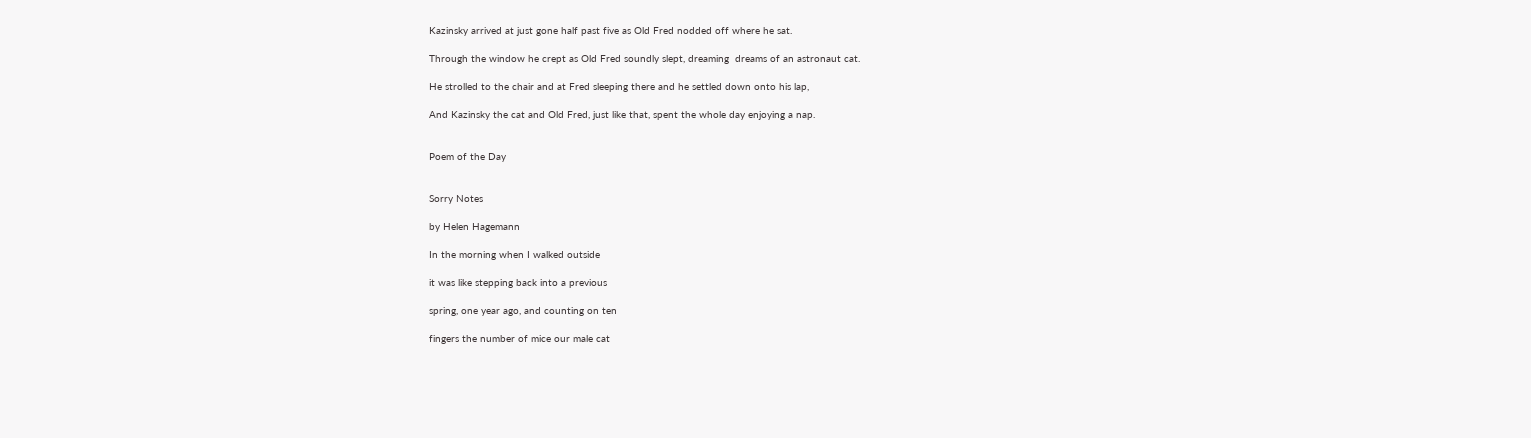Kazinsky arrived at just gone half past five as Old Fred nodded off where he sat.

Through the window he crept as Old Fred soundly slept, dreaming  dreams of an astronaut cat.

He strolled to the chair and at Fred sleeping there and he settled down onto his lap,

And Kazinsky the cat and Old Fred, just like that, spent the whole day enjoying a nap.


Poem of the Day


Sorry Notes

by Helen Hagemann

In the morning when I walked outside

it was like stepping back into a previous

spring, one year ago, and counting on ten

fingers the number of mice our male cat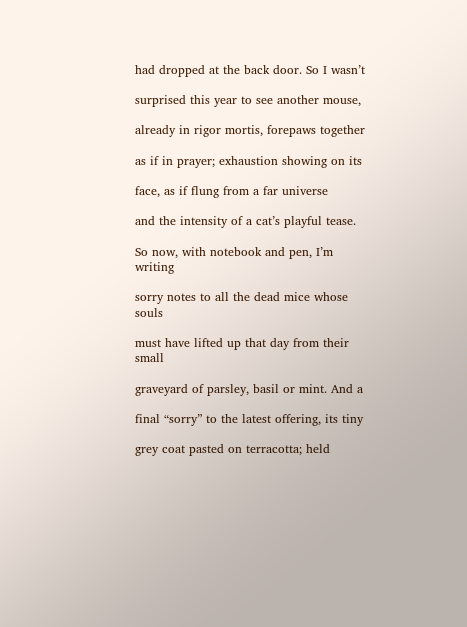had dropped at the back door. So I wasn’t

surprised this year to see another mouse,

already in rigor mortis, forepaws together

as if in prayer; exhaustion showing on its

face, as if flung from a far universe

and the intensity of a cat’s playful tease.

So now, with notebook and pen, I’m writing

sorry notes to all the dead mice whose souls

must have lifted up that day from their small

graveyard of parsley, basil or mint. And a

final “sorry” to the latest offering, its tiny

grey coat pasted on terracotta; held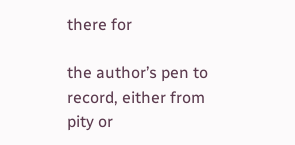there for

the author’s pen to record, either from pity or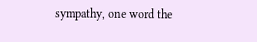sympathy, one word the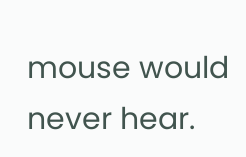mouse would never hear.